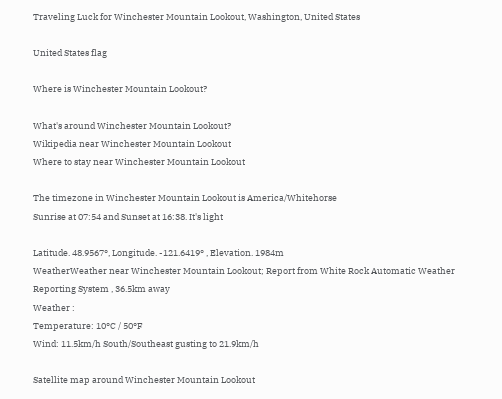Traveling Luck for Winchester Mountain Lookout, Washington, United States

United States flag

Where is Winchester Mountain Lookout?

What's around Winchester Mountain Lookout?
Wikipedia near Winchester Mountain Lookout
Where to stay near Winchester Mountain Lookout

The timezone in Winchester Mountain Lookout is America/Whitehorse
Sunrise at 07:54 and Sunset at 16:38. It's light

Latitude. 48.9567°, Longitude. -121.6419° , Elevation. 1984m
WeatherWeather near Winchester Mountain Lookout; Report from White Rock Automatic Weather Reporting System , 36.5km away
Weather :
Temperature: 10°C / 50°F
Wind: 11.5km/h South/Southeast gusting to 21.9km/h

Satellite map around Winchester Mountain Lookout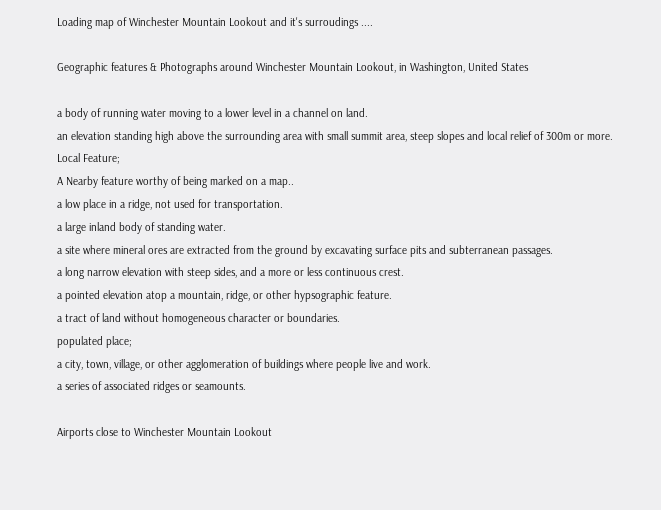Loading map of Winchester Mountain Lookout and it's surroudings ....

Geographic features & Photographs around Winchester Mountain Lookout, in Washington, United States

a body of running water moving to a lower level in a channel on land.
an elevation standing high above the surrounding area with small summit area, steep slopes and local relief of 300m or more.
Local Feature;
A Nearby feature worthy of being marked on a map..
a low place in a ridge, not used for transportation.
a large inland body of standing water.
a site where mineral ores are extracted from the ground by excavating surface pits and subterranean passages.
a long narrow elevation with steep sides, and a more or less continuous crest.
a pointed elevation atop a mountain, ridge, or other hypsographic feature.
a tract of land without homogeneous character or boundaries.
populated place;
a city, town, village, or other agglomeration of buildings where people live and work.
a series of associated ridges or seamounts.

Airports close to Winchester Mountain Lookout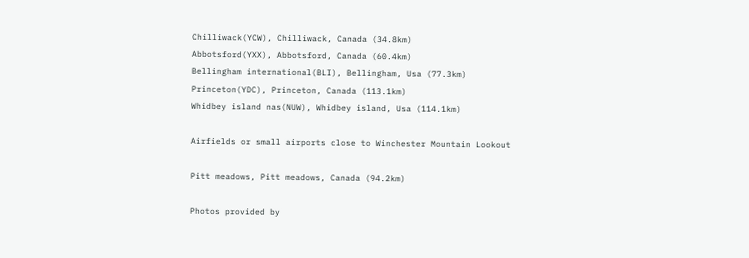Chilliwack(YCW), Chilliwack, Canada (34.8km)
Abbotsford(YXX), Abbotsford, Canada (60.4km)
Bellingham international(BLI), Bellingham, Usa (77.3km)
Princeton(YDC), Princeton, Canada (113.1km)
Whidbey island nas(NUW), Whidbey island, Usa (114.1km)

Airfields or small airports close to Winchester Mountain Lookout

Pitt meadows, Pitt meadows, Canada (94.2km)

Photos provided by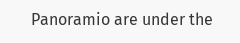Panoramio are under the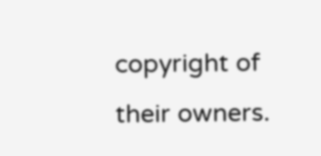copyright of their owners.